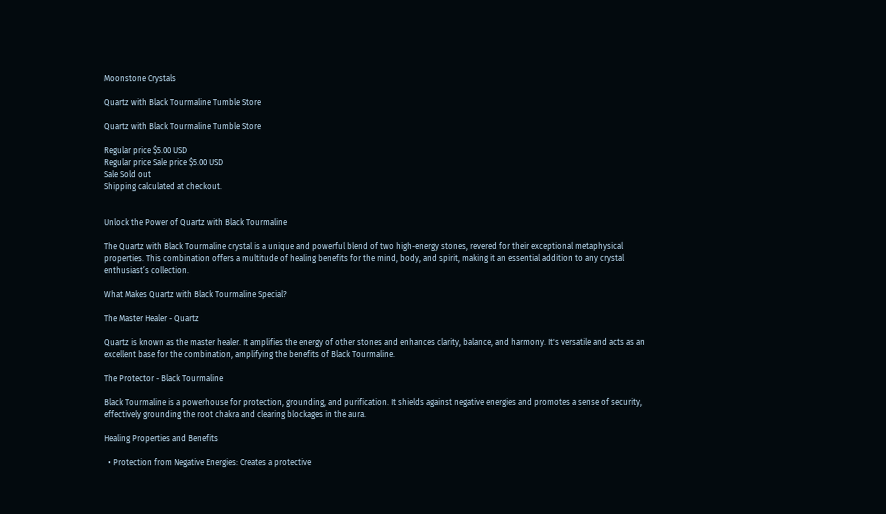Moonstone Crystals

Quartz with Black Tourmaline Tumble Store

Quartz with Black Tourmaline Tumble Store

Regular price $5.00 USD
Regular price Sale price $5.00 USD
Sale Sold out
Shipping calculated at checkout.


Unlock the Power of Quartz with Black Tourmaline

The Quartz with Black Tourmaline crystal is a unique and powerful blend of two high-energy stones, revered for their exceptional metaphysical properties. This combination offers a multitude of healing benefits for the mind, body, and spirit, making it an essential addition to any crystal enthusiast’s collection.

What Makes Quartz with Black Tourmaline Special?

The Master Healer - Quartz

Quartz is known as the master healer. It amplifies the energy of other stones and enhances clarity, balance, and harmony. It's versatile and acts as an excellent base for the combination, amplifying the benefits of Black Tourmaline.

The Protector - Black Tourmaline

Black Tourmaline is a powerhouse for protection, grounding, and purification. It shields against negative energies and promotes a sense of security, effectively grounding the root chakra and clearing blockages in the aura.

Healing Properties and Benefits

  • Protection from Negative Energies: Creates a protective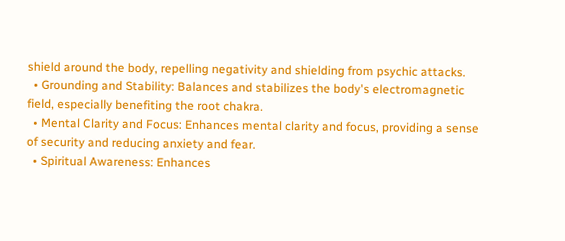shield around the body, repelling negativity and shielding from psychic attacks.
  • Grounding and Stability: Balances and stabilizes the body's electromagnetic field, especially benefiting the root chakra.
  • Mental Clarity and Focus: Enhances mental clarity and focus, providing a sense of security and reducing anxiety and fear.
  • Spiritual Awareness: Enhances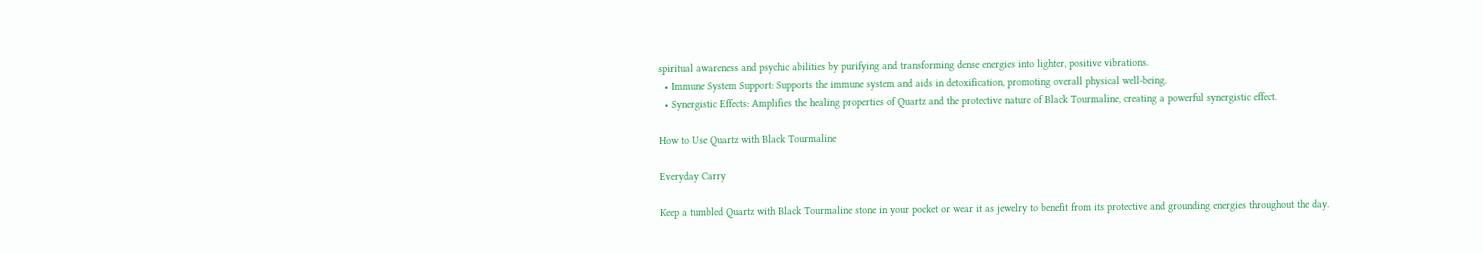spiritual awareness and psychic abilities by purifying and transforming dense energies into lighter, positive vibrations.
  • Immune System Support: Supports the immune system and aids in detoxification, promoting overall physical well-being.
  • Synergistic Effects: Amplifies the healing properties of Quartz and the protective nature of Black Tourmaline, creating a powerful synergistic effect.

How to Use Quartz with Black Tourmaline

Everyday Carry

Keep a tumbled Quartz with Black Tourmaline stone in your pocket or wear it as jewelry to benefit from its protective and grounding energies throughout the day.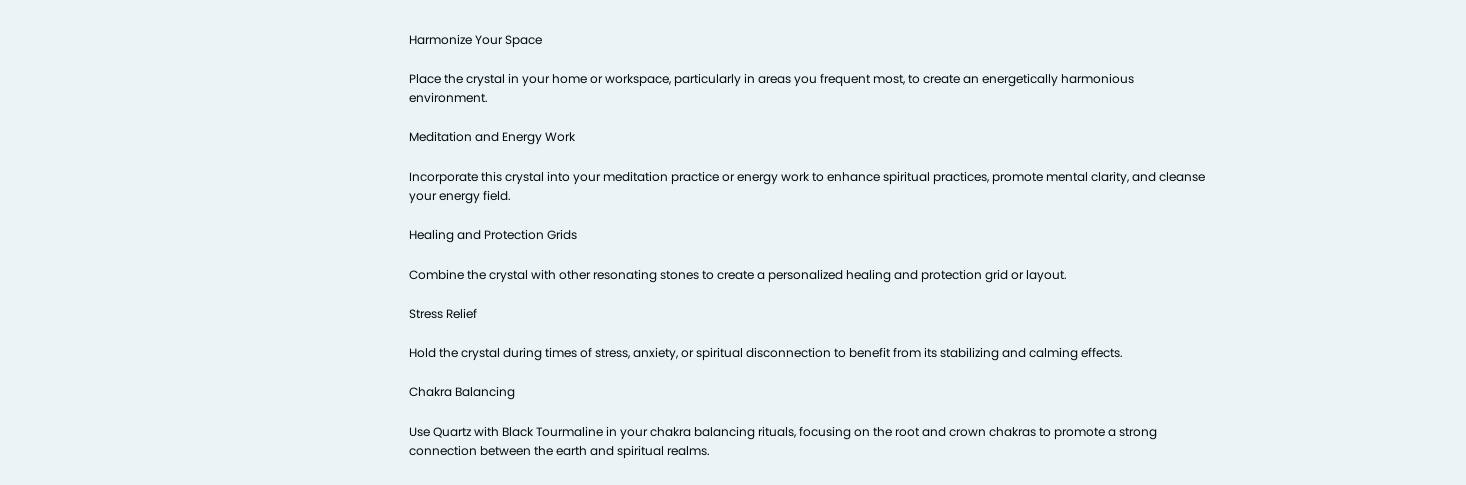Harmonize Your Space

Place the crystal in your home or workspace, particularly in areas you frequent most, to create an energetically harmonious environment.

Meditation and Energy Work

Incorporate this crystal into your meditation practice or energy work to enhance spiritual practices, promote mental clarity, and cleanse your energy field.

Healing and Protection Grids

Combine the crystal with other resonating stones to create a personalized healing and protection grid or layout.

Stress Relief

Hold the crystal during times of stress, anxiety, or spiritual disconnection to benefit from its stabilizing and calming effects.

Chakra Balancing

Use Quartz with Black Tourmaline in your chakra balancing rituals, focusing on the root and crown chakras to promote a strong connection between the earth and spiritual realms.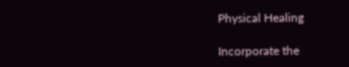Physical Healing

Incorporate the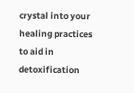crystal into your healing practices to aid in detoxification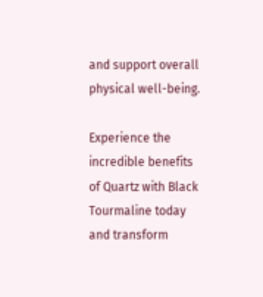and support overall physical well-being.

Experience the incredible benefits of Quartz with Black Tourmaline today and transform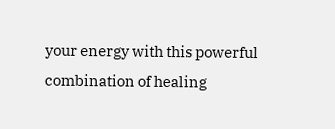your energy with this powerful combination of healing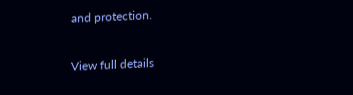and protection.

View full details